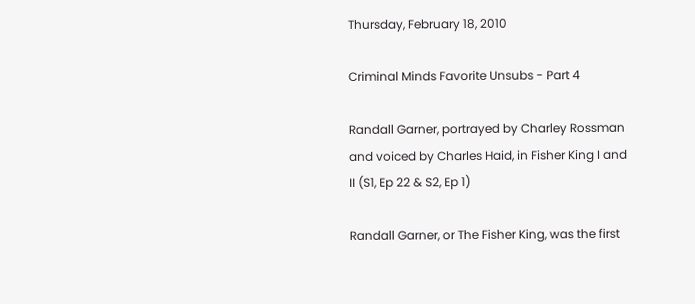Thursday, February 18, 2010

Criminal Minds Favorite Unsubs - Part 4

Randall Garner, portrayed by Charley Rossman and voiced by Charles Haid, in Fisher King I and II (S1, Ep 22 & S2, Ep 1)

Randall Garner, or The Fisher King, was the first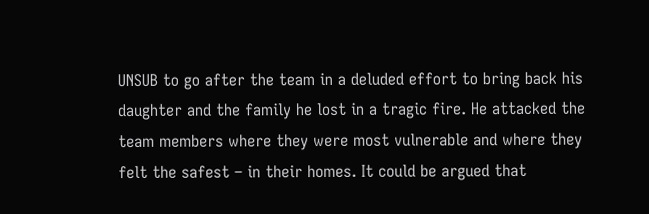UNSUB to go after the team in a deluded effort to bring back his daughter and the family he lost in a tragic fire. He attacked the team members where they were most vulnerable and where they felt the safest – in their homes. It could be argued that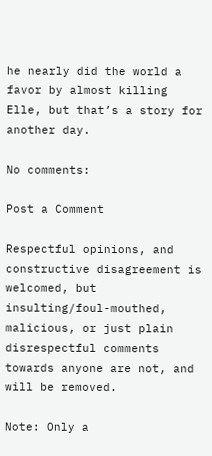he nearly did the world a favor by almost killing Elle, but that’s a story for another day.

No comments:

Post a Comment

Respectful opinions, and constructive disagreement is welcomed, but insulting/foul-mouthed, malicious, or just plain disrespectful comments towards anyone are not, and will be removed.

Note: Only a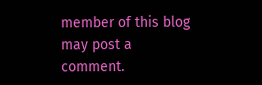member of this blog may post a comment.